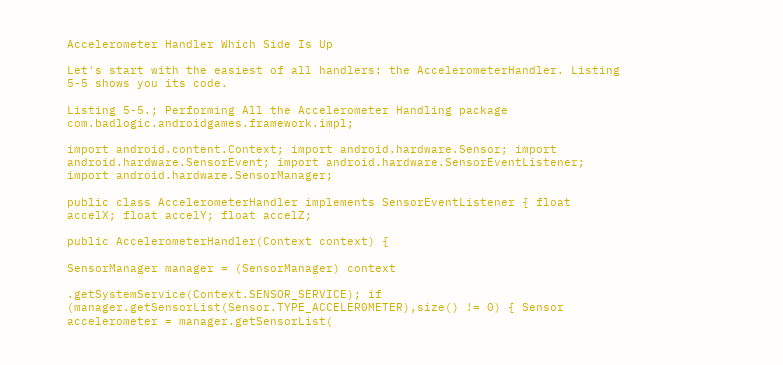Accelerometer Handler Which Side Is Up

Let's start with the easiest of all handlers: the AccelerometerHandler. Listing 5-5 shows you its code.

Listing 5-5.; Performing All the Accelerometer Handling package com.badlogic.androidgames.framework.impl;

import android.content.Context; import android.hardware.Sensor; import android.hardware.SensorEvent; import android.hardware.SensorEventListener; import android.hardware.SensorManager;

public class AccelerometerHandler implements SensorEventListener { float accelX; float accelY; float accelZ;

public AccelerometerHandler(Context context) {

SensorManager manager = (SensorManager) context

.getSystemService(Context.SENSOR_SERVICE); if (manager.getSensorList(Sensor.TYPE_ACCELER0METER),size() != 0) { Sensor accelerometer = manager.getSensorList(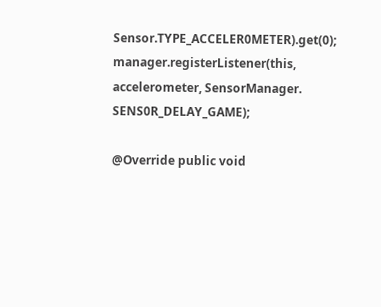Sensor.TYPE_ACCELER0METER).get(0); manager.registerListener(this, accelerometer, SensorManager. SENS0R_DELAY_GAME);

@Override public void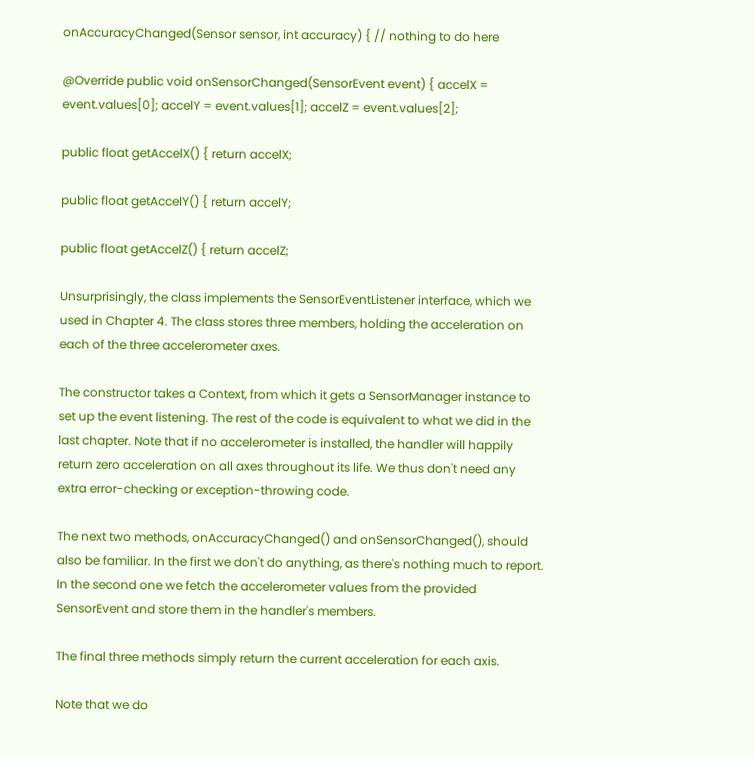onAccuracyChanged(Sensor sensor, int accuracy) { // nothing to do here

@Override public void onSensorChanged(SensorEvent event) { accelX = event.values[0]; accelY = event.values[1]; accelZ = event.values[2];

public float getAccelX() { return accelX;

public float getAccelY() { return accelY;

public float getAccelZ() { return accelZ;

Unsurprisingly, the class implements the SensorEventListener interface, which we used in Chapter 4. The class stores three members, holding the acceleration on each of the three accelerometer axes.

The constructor takes a Context, from which it gets a SensorManager instance to set up the event listening. The rest of the code is equivalent to what we did in the last chapter. Note that if no accelerometer is installed, the handler will happily return zero acceleration on all axes throughout its life. We thus don't need any extra error-checking or exception-throwing code.

The next two methods, onAccuracyChanged() and onSensorChanged(), should also be familiar. In the first we don't do anything, as there's nothing much to report. In the second one we fetch the accelerometer values from the provided SensorEvent and store them in the handler's members.

The final three methods simply return the current acceleration for each axis.

Note that we do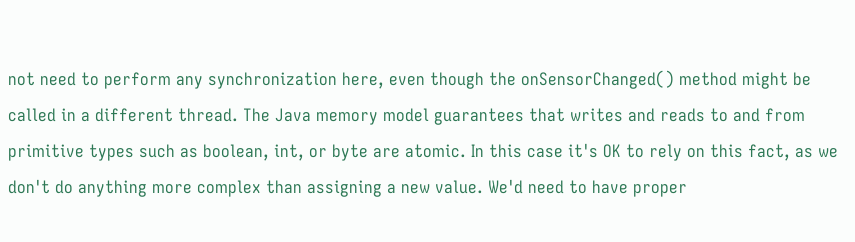not need to perform any synchronization here, even though the onSensorChanged() method might be called in a different thread. The Java memory model guarantees that writes and reads to and from primitive types such as boolean, int, or byte are atomic. In this case it's OK to rely on this fact, as we don't do anything more complex than assigning a new value. We'd need to have proper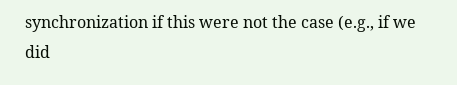synchronization if this were not the case (e.g., if we did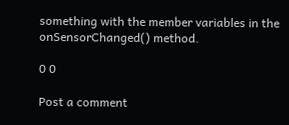something with the member variables in the onSensorChanged() method.

0 0

Post a comment